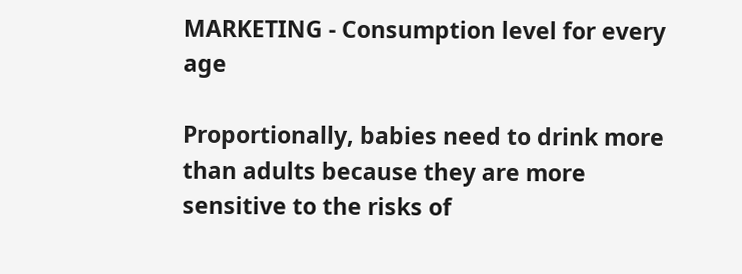MARKETING - Consumption level for every age

Proportionally, babies need to drink more than adults because they are more sensitive to the risks of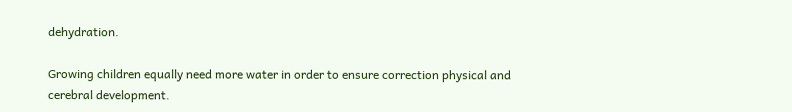dehydration.

Growing children equally need more water in order to ensure correction physical and cerebral development.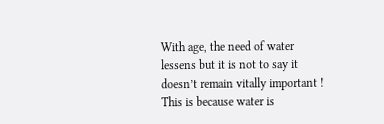With age, the need of water lessens but it is not to say it doesn’t remain vitally important !  This is because water is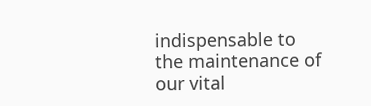indispensable to the maintenance of our vital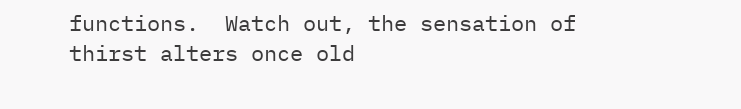functions.  Watch out, the sensation of thirst alters once old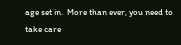age set in.  More than ever, you need to take care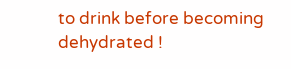to drink before becoming dehydrated !